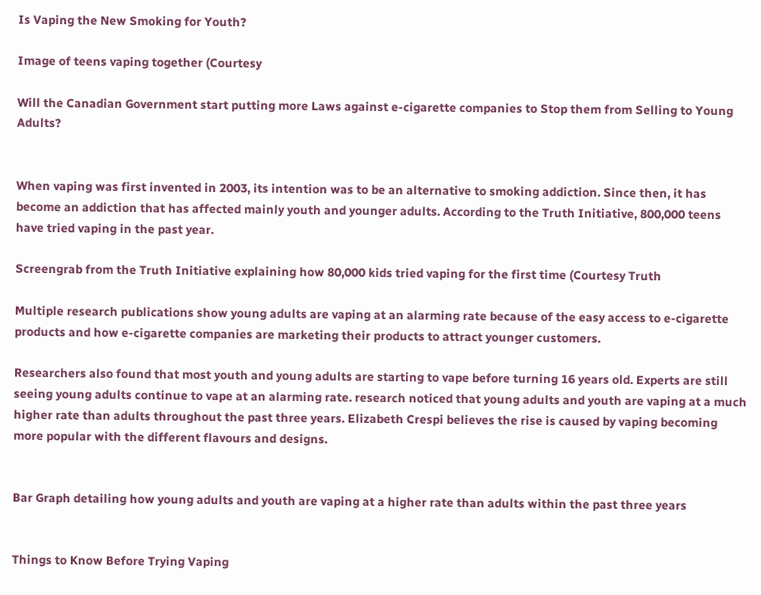Is Vaping the New Smoking for Youth?

Image of teens vaping together (Courtesy

Will the Canadian Government start putting more Laws against e-cigarette companies to Stop them from Selling to Young Adults?


When vaping was first invented in 2003, its intention was to be an alternative to smoking addiction. Since then, it has become an addiction that has affected mainly youth and younger adults. According to the Truth Initiative, 800,000 teens have tried vaping in the past year.

Screengrab from the Truth Initiative explaining how 80,000 kids tried vaping for the first time (Courtesy Truth

Multiple research publications show young adults are vaping at an alarming rate because of the easy access to e-cigarette products and how e-cigarette companies are marketing their products to attract younger customers.

Researchers also found that most youth and young adults are starting to vape before turning 16 years old. Experts are still seeing young adults continue to vape at an alarming rate. research noticed that young adults and youth are vaping at a much higher rate than adults throughout the past three years. Elizabeth Crespi believes the rise is caused by vaping becoming more popular with the different flavours and designs.


Bar Graph detailing how young adults and youth are vaping at a higher rate than adults within the past three years


Things to Know Before Trying Vaping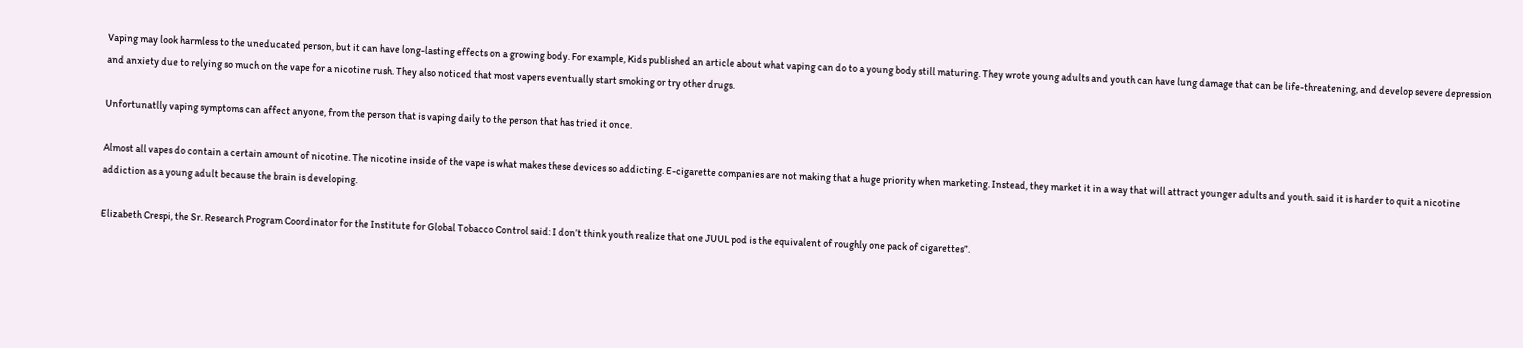Vaping may look harmless to the uneducated person, but it can have long-lasting effects on a growing body. For example, Kids published an article about what vaping can do to a young body still maturing. They wrote young adults and youth can have lung damage that can be life-threatening, and develop severe depression and anxiety due to relying so much on the vape for a nicotine rush. They also noticed that most vapers eventually start smoking or try other drugs.

Unfortunatlly vaping symptoms can affect anyone, from the person that is vaping daily to the person that has tried it once.

Almost all vapes do contain a certain amount of nicotine. The nicotine inside of the vape is what makes these devices so addicting. E-cigarette companies are not making that a huge priority when marketing. Instead, they market it in a way that will attract younger adults and youth. said it is harder to quit a nicotine addiction as a young adult because the brain is developing.

Elizabeth Crespi, the Sr. Research Program Coordinator for the Institute for Global Tobacco Control said: I don’t think youth realize that one JUUL pod is the equivalent of roughly one pack of cigarettes”.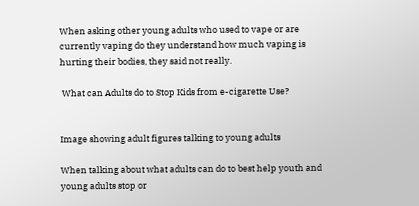When asking other young adults who used to vape or are currently vaping do they understand how much vaping is hurting their bodies, they said not really.

 What can Adults do to Stop Kids from e-cigarette Use?


Image showing adult figures talking to young adults

When talking about what adults can do to best help youth and young adults stop or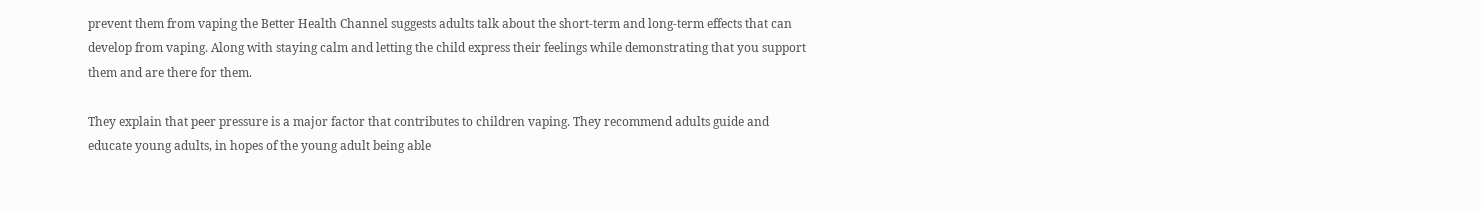prevent them from vaping the Better Health Channel suggests adults talk about the short-term and long-term effects that can develop from vaping. Along with staying calm and letting the child express their feelings while demonstrating that you support them and are there for them.

They explain that peer pressure is a major factor that contributes to children vaping. They recommend adults guide and educate young adults, in hopes of the young adult being able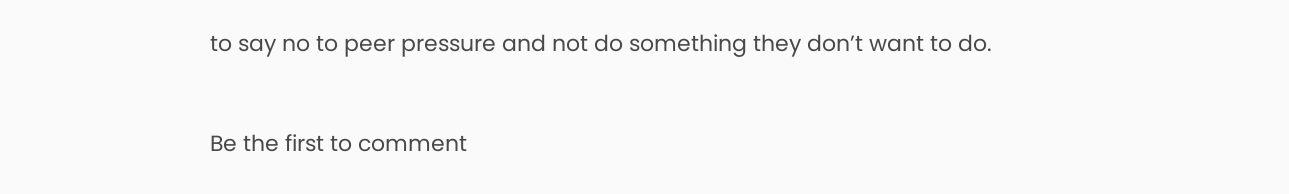to say no to peer pressure and not do something they don’t want to do.



Be the first to comment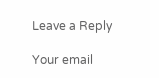Leave a Reply

Your email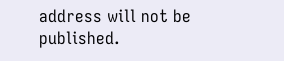address will not be published.